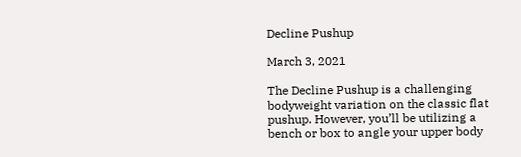Decline Pushup

March 3, 2021

The Decline Pushup is a challenging bodyweight variation on the classic flat pushup. However, you’ll be utilizing a bench or box to angle your upper body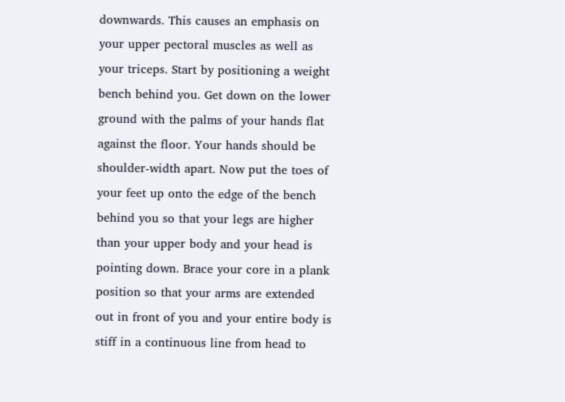downwards. This causes an emphasis on your upper pectoral muscles as well as your triceps. Start by positioning a weight bench behind you. Get down on the lower ground with the palms of your hands flat against the floor. Your hands should be shoulder-width apart. Now put the toes of your feet up onto the edge of the bench behind you so that your legs are higher than your upper body and your head is pointing down. Brace your core in a plank position so that your arms are extended out in front of you and your entire body is stiff in a continuous line from head to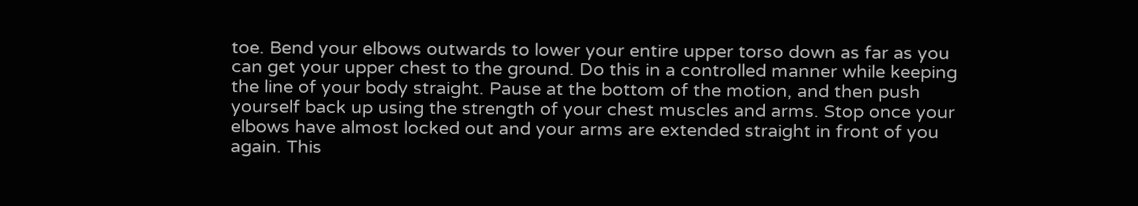toe. Bend your elbows outwards to lower your entire upper torso down as far as you can get your upper chest to the ground. Do this in a controlled manner while keeping the line of your body straight. Pause at the bottom of the motion, and then push yourself back up using the strength of your chest muscles and arms. Stop once your elbows have almost locked out and your arms are extended straight in front of you again. This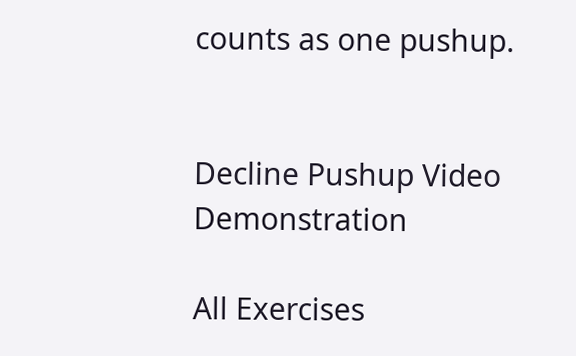counts as one pushup.


Decline Pushup Video Demonstration

All Exercises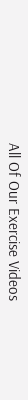All Of Our Exercise Videos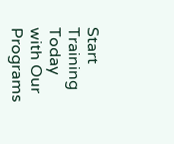Start Training Today with Our Programs